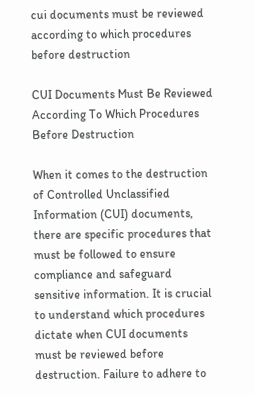cui documents must be reviewed according to which procedures before destruction

CUI Documents Must Be Reviewed According To Which Procedures Before Destruction

When it comes to the destruction of Controlled Unclassified Information (CUI) documents, there are specific procedures that must be followed to ensure compliance and safeguard sensitive information. It is crucial to understand which procedures dictate when CUI documents must be reviewed before destruction. Failure to adhere to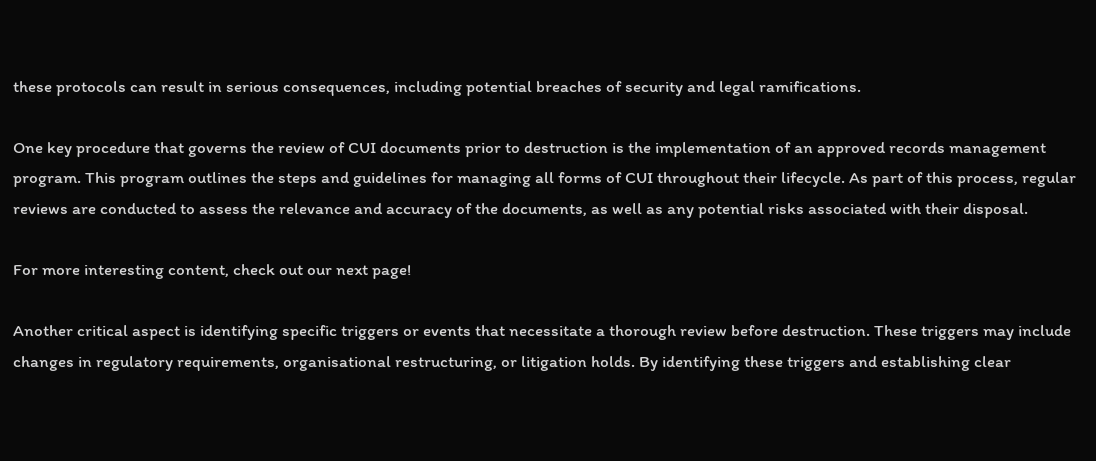these protocols can result in serious consequences, including potential breaches of security and legal ramifications.

One key procedure that governs the review of CUI documents prior to destruction is the implementation of an approved records management program. This program outlines the steps and guidelines for managing all forms of CUI throughout their lifecycle. As part of this process, regular reviews are conducted to assess the relevance and accuracy of the documents, as well as any potential risks associated with their disposal.

For more interesting content, check out our next page!

Another critical aspect is identifying specific triggers or events that necessitate a thorough review before destruction. These triggers may include changes in regulatory requirements, organisational restructuring, or litigation holds. By identifying these triggers and establishing clear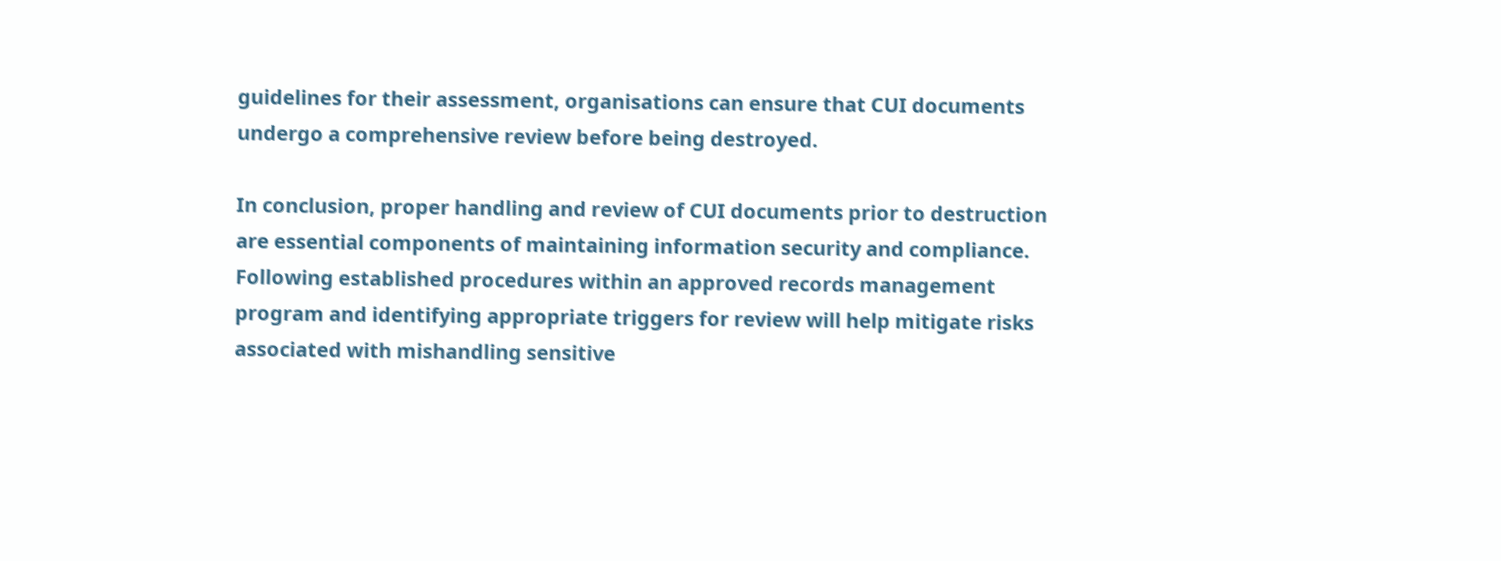guidelines for their assessment, organisations can ensure that CUI documents undergo a comprehensive review before being destroyed.

In conclusion, proper handling and review of CUI documents prior to destruction are essential components of maintaining information security and compliance. Following established procedures within an approved records management program and identifying appropriate triggers for review will help mitigate risks associated with mishandling sensitive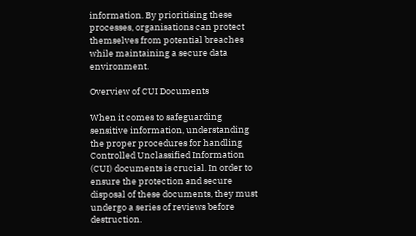information. By prioritising these processes, organisations can protect themselves from potential breaches while maintaining a secure data environment.

Overview of CUI Documents

When it comes to safeguarding sensitive information, understanding the proper procedures for handling Controlled Unclassified Information (CUI) documents is crucial. In order to ensure the protection and secure disposal of these documents, they must undergo a series of reviews before destruction.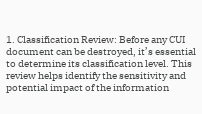1. Classification Review: Before any CUI document can be destroyed, it’s essential to determine its classification level. This review helps identify the sensitivity and potential impact of the information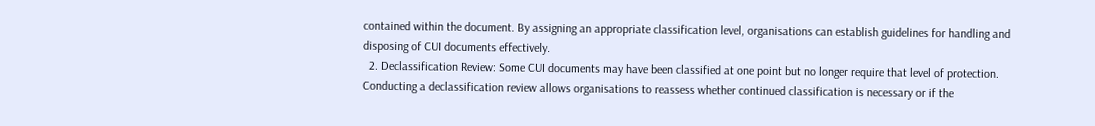contained within the document. By assigning an appropriate classification level, organisations can establish guidelines for handling and disposing of CUI documents effectively.
  2. Declassification Review: Some CUI documents may have been classified at one point but no longer require that level of protection. Conducting a declassification review allows organisations to reassess whether continued classification is necessary or if the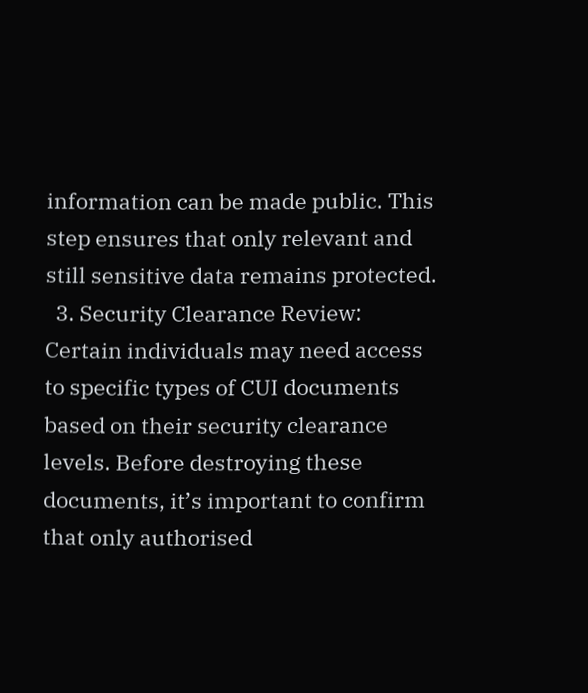information can be made public. This step ensures that only relevant and still sensitive data remains protected.
  3. Security Clearance Review: Certain individuals may need access to specific types of CUI documents based on their security clearance levels. Before destroying these documents, it’s important to confirm that only authorised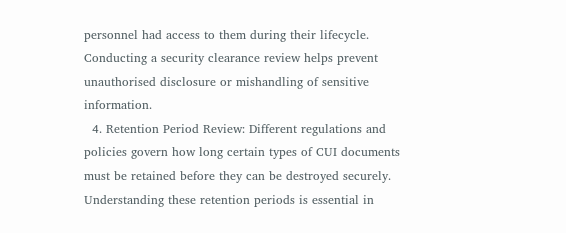personnel had access to them during their lifecycle. Conducting a security clearance review helps prevent unauthorised disclosure or mishandling of sensitive information.
  4. Retention Period Review: Different regulations and policies govern how long certain types of CUI documents must be retained before they can be destroyed securely. Understanding these retention periods is essential in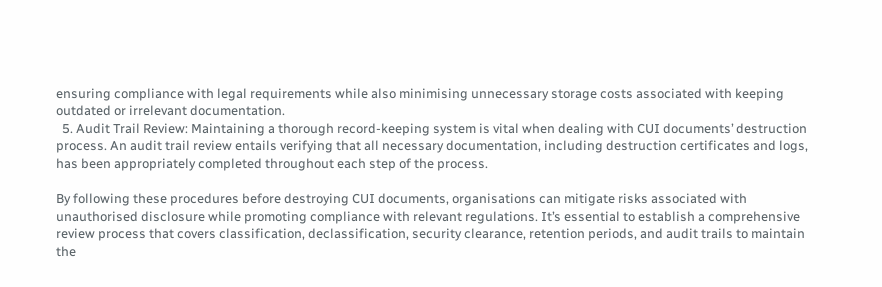ensuring compliance with legal requirements while also minimising unnecessary storage costs associated with keeping outdated or irrelevant documentation.
  5. Audit Trail Review: Maintaining a thorough record-keeping system is vital when dealing with CUI documents’ destruction process. An audit trail review entails verifying that all necessary documentation, including destruction certificates and logs, has been appropriately completed throughout each step of the process.

By following these procedures before destroying CUI documents, organisations can mitigate risks associated with unauthorised disclosure while promoting compliance with relevant regulations. It’s essential to establish a comprehensive review process that covers classification, declassification, security clearance, retention periods, and audit trails to maintain the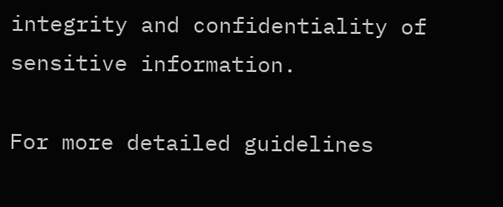integrity and confidentiality of sensitive information.

For more detailed guidelines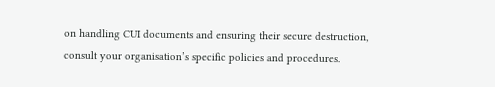on handling CUI documents and ensuring their secure destruction, consult your organisation’s specific policies and procedures.